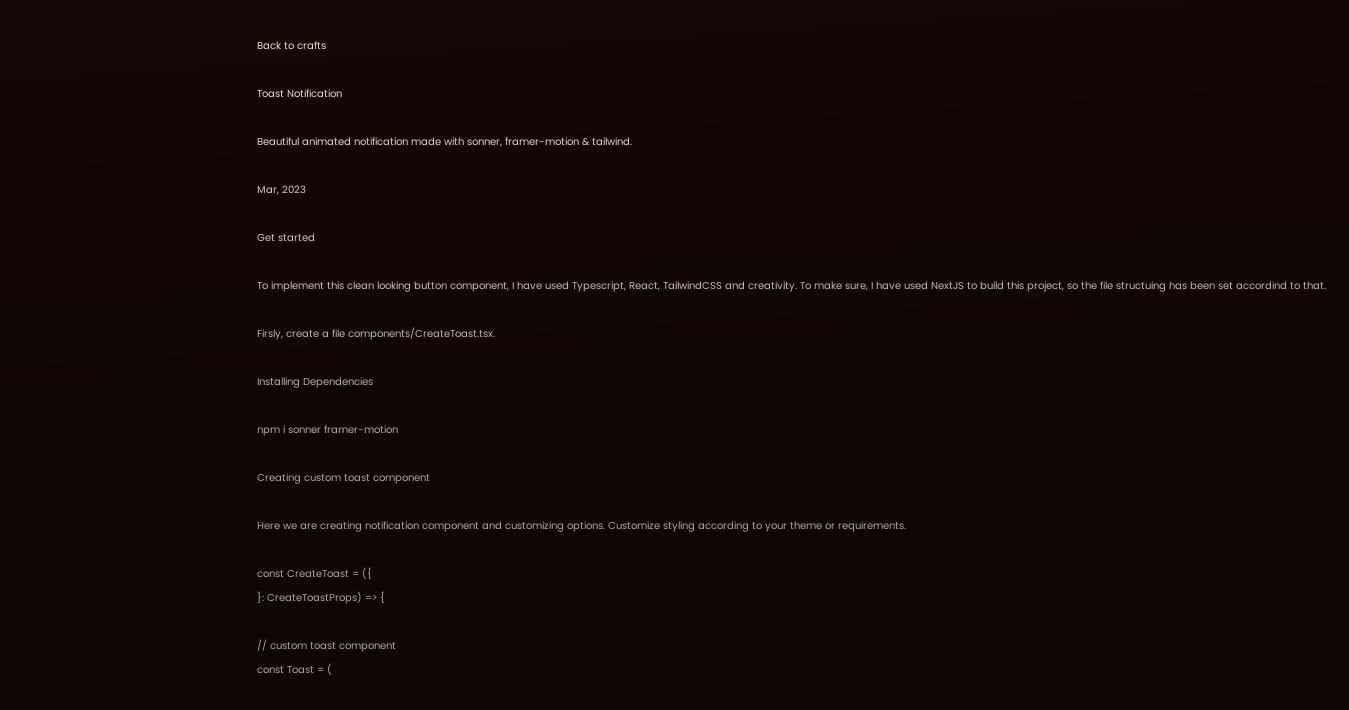Back to crafts

Toast Notification

Beautiful animated notification made with sonner, framer-motion & tailwind.

Mar, 2023

Get started

To implement this clean looking button component, I have used Typescript, React, TailwindCSS and creativity. To make sure, I have used NextJS to build this project, so the file structuing has been set accordind to that.

Firsly, create a file components/CreateToast.tsx.

Installing Dependencies

npm i sonner framer-motion

Creating custom toast component

Here we are creating notification component and customizing options. Customize styling according to your theme or requirements.

const CreateToast = ({
}: CreateToastProps) => {

// custom toast component
const Toast = (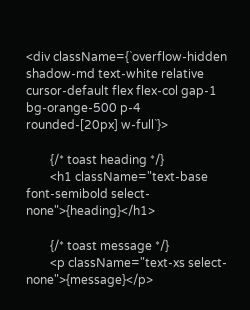<div className={`overflow-hidden shadow-md text-white relative cursor-default flex flex-col gap-1 bg-orange-500 p-4 rounded-[20px] w-full`}>

        {/* toast heading */}
        <h1 className="text-base font-semibold select-none">{heading}</h1>

        {/* toast message */}
        <p className="text-xs select-none">{message}</p>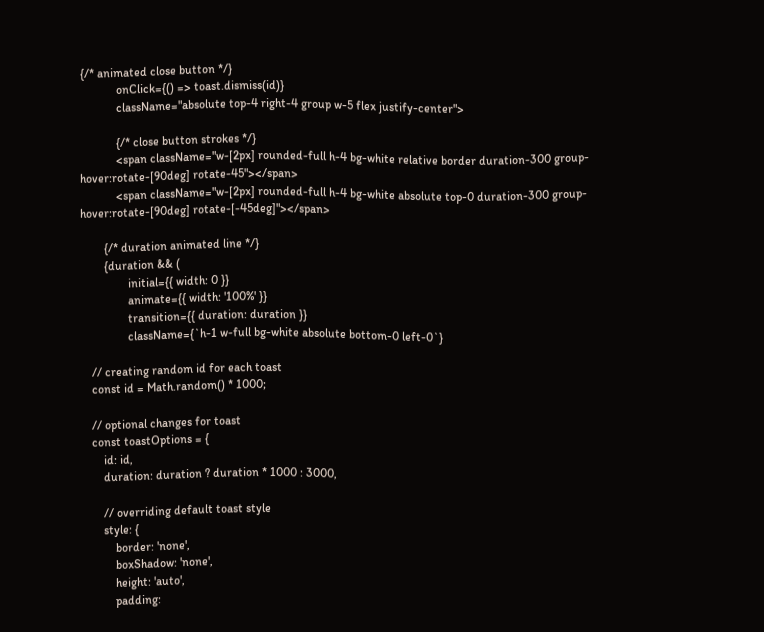{/* animated close button */}
            onClick={() => toast.dismiss(id)}
            className="absolute top-4 right-4 group w-5 flex justify-center">

            {/* close button strokes */}
            <span className="w-[2px] rounded-full h-4 bg-white relative border duration-300 group-hover:rotate-[90deg] rotate-45"></span>
            <span className="w-[2px] rounded-full h-4 bg-white absolute top-0 duration-300 group-hover:rotate-[90deg] rotate-[-45deg]"></span>

        {/* duration animated line */}
        {duration && (
                initial={{ width: 0 }}
                animate={{ width: '100%' }}
                transition={{ duration: duration }}
                className={`h-1 w-full bg-white absolute bottom-0 left-0`}

    // creating random id for each toast
    const id = Math.random() * 1000;

    // optional changes for toast
    const toastOptions = {
        id: id,
        duration: duration ? duration * 1000 : 3000,

        // overriding default toast style
        style: {
            border: 'none',
            boxShadow: 'none',
            height: 'auto',
            padding: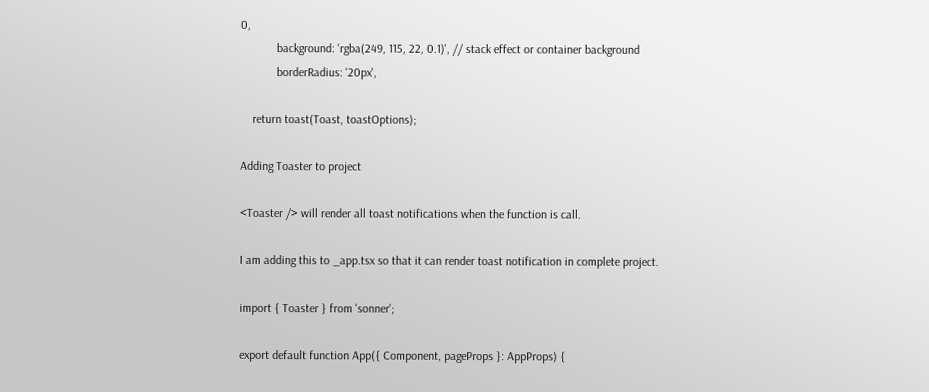0,
            background: 'rgba(249, 115, 22, 0.1)', // stack effect or container background
            borderRadius: '20px',

    return toast(Toast, toastOptions);

Adding Toaster to project

<Toaster /> will render all toast notifications when the function is call.

I am adding this to _app.tsx so that it can render toast notification in complete project.

import { Toaster } from 'sonner';

export default function App({ Component, pageProps }: AppProps) {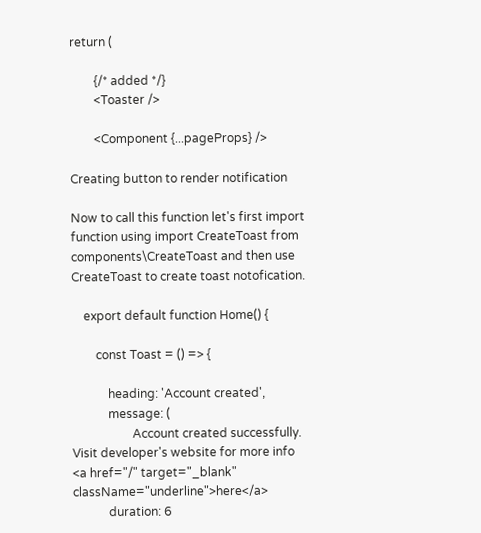return (

        {/* added */}
        <Toaster />

        <Component {...pageProps} />

Creating button to render notification

Now to call this function let's first import function using import CreateToast from components\CreateToast and then use CreateToast to create toast notofication.

    export default function Home() {

        const Toast = () => {

            heading: 'Account created',
            message: (
                    Account created successfully. Visit developer's website for more info <a href="/" target="_blank" className="underline">here</a>
            duration: 6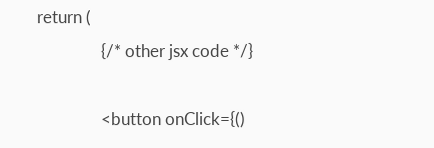return (
                {/* other jsx code */}

                <button onClick={()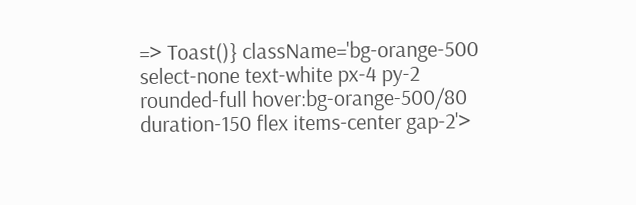=> Toast()} className='bg-orange-500 select-none text-white px-4 py-2 rounded-full hover:bg-orange-500/80 duration-150 flex items-center gap-2'>